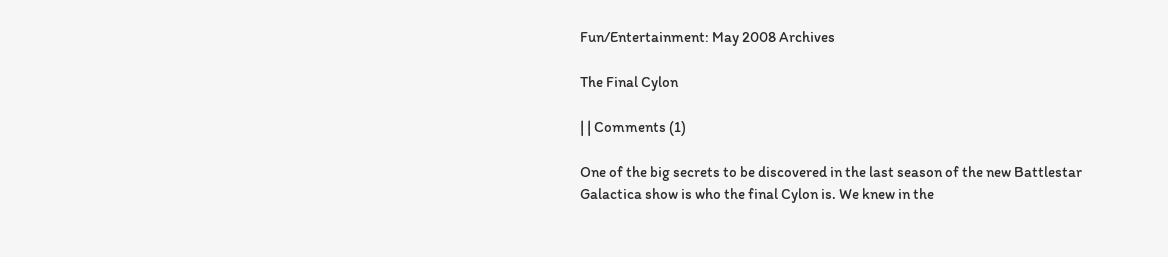Fun/Entertainment: May 2008 Archives

The Final Cylon

| | Comments (1)

One of the big secrets to be discovered in the last season of the new Battlestar Galactica show is who the final Cylon is. We knew in the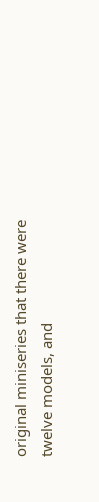original miniseries that there were twelve models, and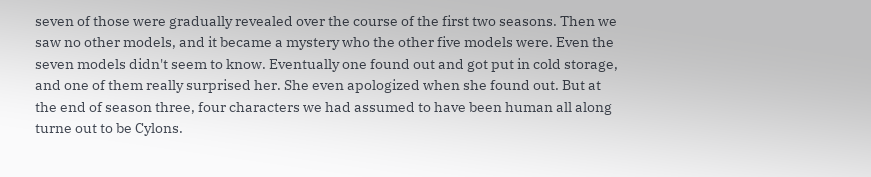seven of those were gradually revealed over the course of the first two seasons. Then we saw no other models, and it became a mystery who the other five models were. Even the seven models didn't seem to know. Eventually one found out and got put in cold storage, and one of them really surprised her. She even apologized when she found out. But at the end of season three, four characters we had assumed to have been human all along turne out to be Cylons.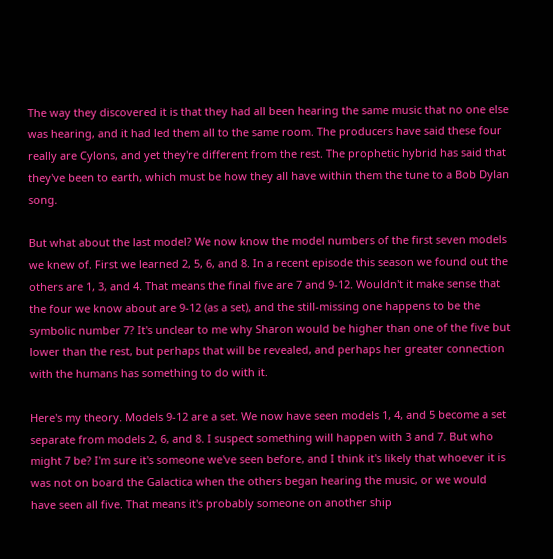The way they discovered it is that they had all been hearing the same music that no one else was hearing, and it had led them all to the same room. The producers have said these four really are Cylons, and yet they're different from the rest. The prophetic hybrid has said that they've been to earth, which must be how they all have within them the tune to a Bob Dylan song.

But what about the last model? We now know the model numbers of the first seven models we knew of. First we learned 2, 5, 6, and 8. In a recent episode this season we found out the others are 1, 3, and 4. That means the final five are 7 and 9-12. Wouldn't it make sense that the four we know about are 9-12 (as a set), and the still-missing one happens to be the symbolic number 7? It's unclear to me why Sharon would be higher than one of the five but lower than the rest, but perhaps that will be revealed, and perhaps her greater connection with the humans has something to do with it.

Here's my theory. Models 9-12 are a set. We now have seen models 1, 4, and 5 become a set separate from models 2, 6, and 8. I suspect something will happen with 3 and 7. But who might 7 be? I'm sure it's someone we've seen before, and I think it's likely that whoever it is was not on board the Galactica when the others began hearing the music, or we would have seen all five. That means it's probably someone on another ship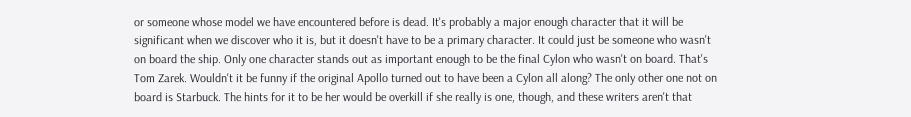or someone whose model we have encountered before is dead. It's probably a major enough character that it will be significant when we discover who it is, but it doesn't have to be a primary character. It could just be someone who wasn't on board the ship. Only one character stands out as important enough to be the final Cylon who wasn't on board. That's Tom Zarek. Wouldn't it be funny if the original Apollo turned out to have been a Cylon all along? The only other one not on board is Starbuck. The hints for it to be her would be overkill if she really is one, though, and these writers aren't that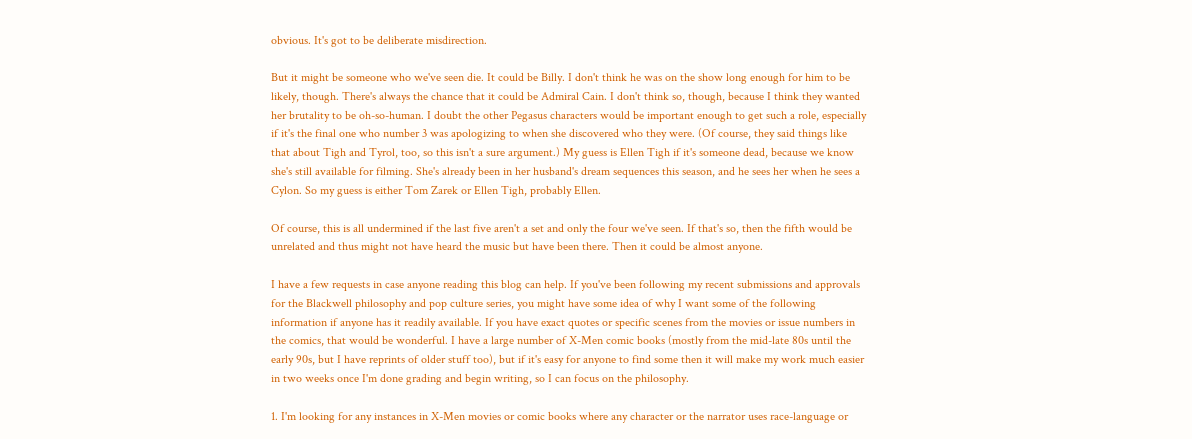obvious. It's got to be deliberate misdirection.

But it might be someone who we've seen die. It could be Billy. I don't think he was on the show long enough for him to be likely, though. There's always the chance that it could be Admiral Cain. I don't think so, though, because I think they wanted her brutality to be oh-so-human. I doubt the other Pegasus characters would be important enough to get such a role, especially if it's the final one who number 3 was apologizing to when she discovered who they were. (Of course, they said things like that about Tigh and Tyrol, too, so this isn't a sure argument.) My guess is Ellen Tigh if it's someone dead, because we know she's still available for filming. She's already been in her husband's dream sequences this season, and he sees her when he sees a Cylon. So my guess is either Tom Zarek or Ellen Tigh, probably Ellen.

Of course, this is all undermined if the last five aren't a set and only the four we've seen. If that's so, then the fifth would be unrelated and thus might not have heard the music but have been there. Then it could be almost anyone.

I have a few requests in case anyone reading this blog can help. If you've been following my recent submissions and approvals for the Blackwell philosophy and pop culture series, you might have some idea of why I want some of the following information if anyone has it readily available. If you have exact quotes or specific scenes from the movies or issue numbers in the comics, that would be wonderful. I have a large number of X-Men comic books (mostly from the mid-late 80s until the early 90s, but I have reprints of older stuff too), but if it's easy for anyone to find some then it will make my work much easier in two weeks once I'm done grading and begin writing, so I can focus on the philosophy.

1. I'm looking for any instances in X-Men movies or comic books where any character or the narrator uses race-language or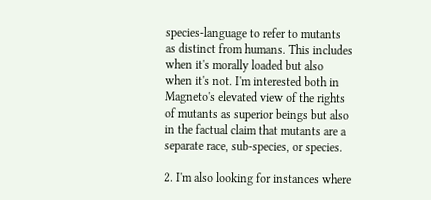species-language to refer to mutants as distinct from humans. This includes when it's morally loaded but also when it's not. I'm interested both in Magneto's elevated view of the rights of mutants as superior beings but also in the factual claim that mutants are a separate race, sub-species, or species.

2. I'm also looking for instances where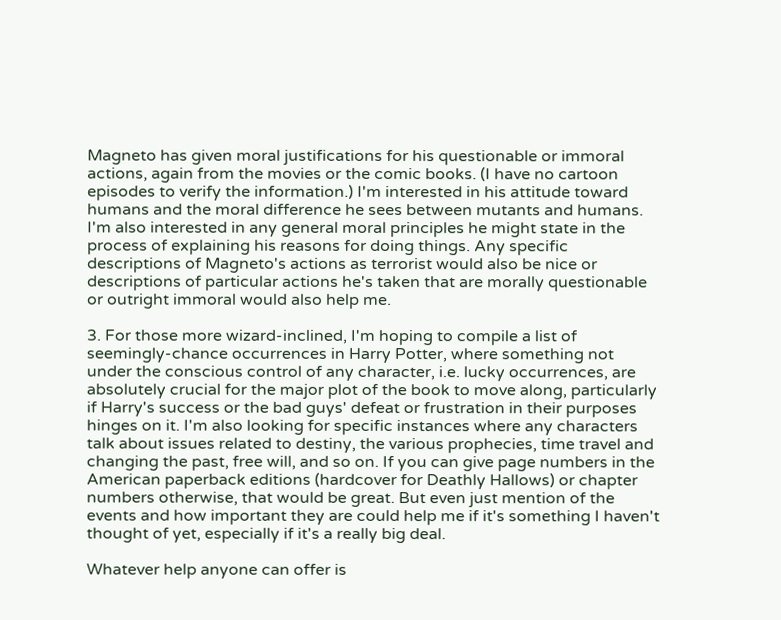Magneto has given moral justifications for his questionable or immoral actions, again from the movies or the comic books. (I have no cartoon episodes to verify the information.) I'm interested in his attitude toward humans and the moral difference he sees between mutants and humans. I'm also interested in any general moral principles he might state in the process of explaining his reasons for doing things. Any specific descriptions of Magneto's actions as terrorist would also be nice or descriptions of particular actions he's taken that are morally questionable or outright immoral would also help me.

3. For those more wizard-inclined, I'm hoping to compile a list of seemingly-chance occurrences in Harry Potter, where something not under the conscious control of any character, i.e. lucky occurrences, are absolutely crucial for the major plot of the book to move along, particularly if Harry's success or the bad guys' defeat or frustration in their purposes hinges on it. I'm also looking for specific instances where any characters talk about issues related to destiny, the various prophecies, time travel and changing the past, free will, and so on. If you can give page numbers in the American paperback editions (hardcover for Deathly Hallows) or chapter numbers otherwise, that would be great. But even just mention of the events and how important they are could help me if it's something I haven't thought of yet, especially if it's a really big deal.

Whatever help anyone can offer is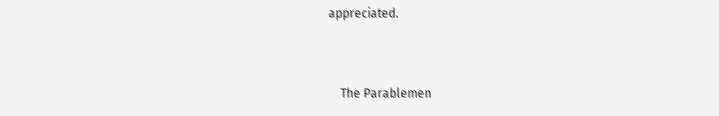appreciated.


    The Parablemen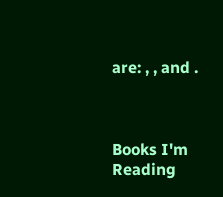are: , , and .



Books I'm Reading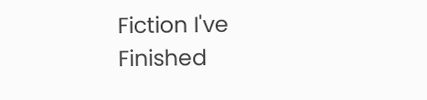Fiction I've Finished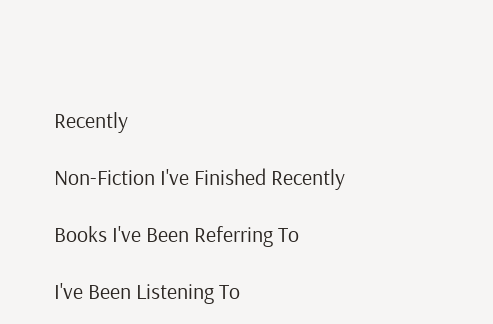Recently

Non-Fiction I've Finished Recently

Books I've Been Referring To

I've Been Listening To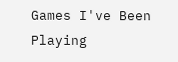Games I've Been Playing